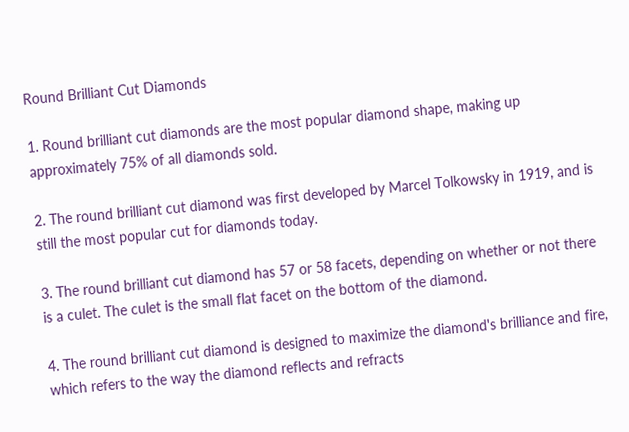Round Brilliant Cut Diamonds

1. Round brilliant cut diamonds are the most popular diamond shape, making up approximately 75% of all diamonds sold.

2. The round brilliant cut diamond was first developed by Marcel Tolkowsky in 1919, and is still the most popular cut for diamonds today.

3. The round brilliant cut diamond has 57 or 58 facets, depending on whether or not there is a culet. The culet is the small flat facet on the bottom of the diamond.

4. The round brilliant cut diamond is designed to maximize the diamond's brilliance and fire, which refers to the way the diamond reflects and refracts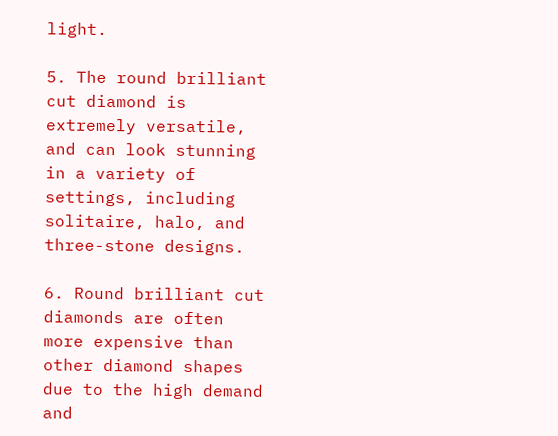light.

5. The round brilliant cut diamond is extremely versatile, and can look stunning in a variety of settings, including solitaire, halo, and three-stone designs.

6. Round brilliant cut diamonds are often more expensive than other diamond shapes due to the high demand and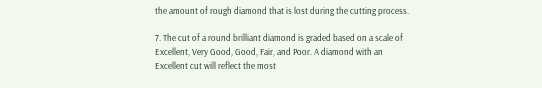the amount of rough diamond that is lost during the cutting process.

7. The cut of a round brilliant diamond is graded based on a scale of Excellent, Very Good, Good, Fair, and Poor. A diamond with an Excellent cut will reflect the most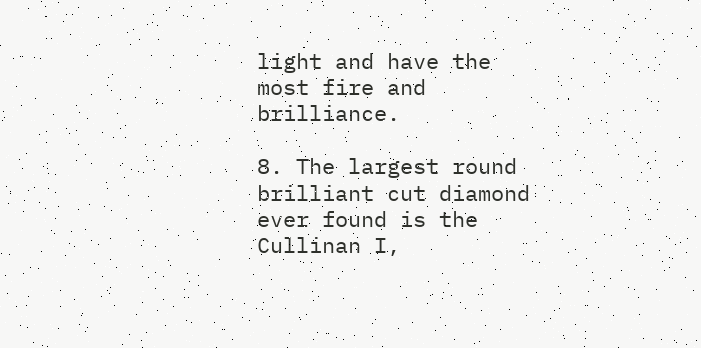light and have the most fire and brilliance.

8. The largest round brilliant cut diamond ever found is the Cullinan I,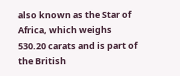also known as the Star of Africa, which weighs 530.20 carats and is part of the British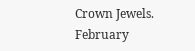Crown Jewels.
February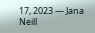17, 2023 — Jana Neill